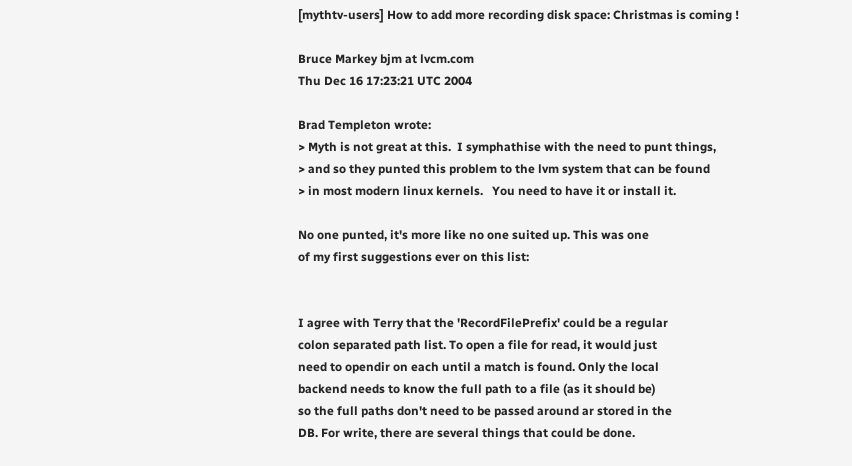[mythtv-users] How to add more recording disk space: Christmas is coming !

Bruce Markey bjm at lvcm.com
Thu Dec 16 17:23:21 UTC 2004

Brad Templeton wrote:
> Myth is not great at this.  I symphathise with the need to punt things,
> and so they punted this problem to the lvm system that can be found
> in most modern linux kernels.   You need to have it or install it.

No one punted, it's more like no one suited up. This was one
of my first suggestions ever on this list:


I agree with Terry that the 'RecordFilePrefix' could be a regular
colon separated path list. To open a file for read, it would just
need to opendir on each until a match is found. Only the local
backend needs to know the full path to a file (as it should be)
so the full paths don't need to be passed around ar stored in the
DB. For write, there are several things that could be done.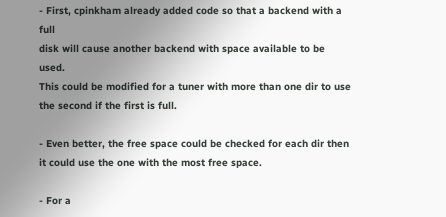- First, cpinkham already added code so that a backend with a full
disk will cause another backend with space available to be used.
This could be modified for a tuner with more than one dir to use
the second if the first is full.

- Even better, the free space could be checked for each dir then
it could use the one with the most free space.

- For a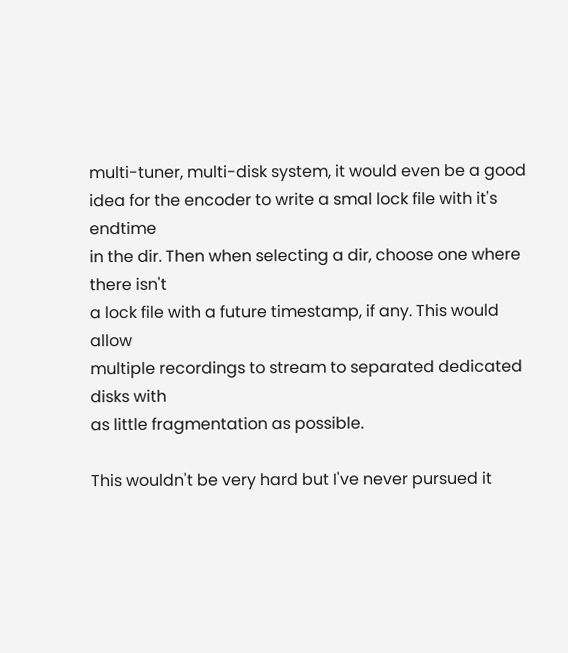multi-tuner, multi-disk system, it would even be a good
idea for the encoder to write a smal lock file with it's endtime
in the dir. Then when selecting a dir, choose one where there isn't
a lock file with a future timestamp, if any. This would allow
multiple recordings to stream to separated dedicated disks with
as little fragmentation as possible.

This wouldn't be very hard but I've never pursued it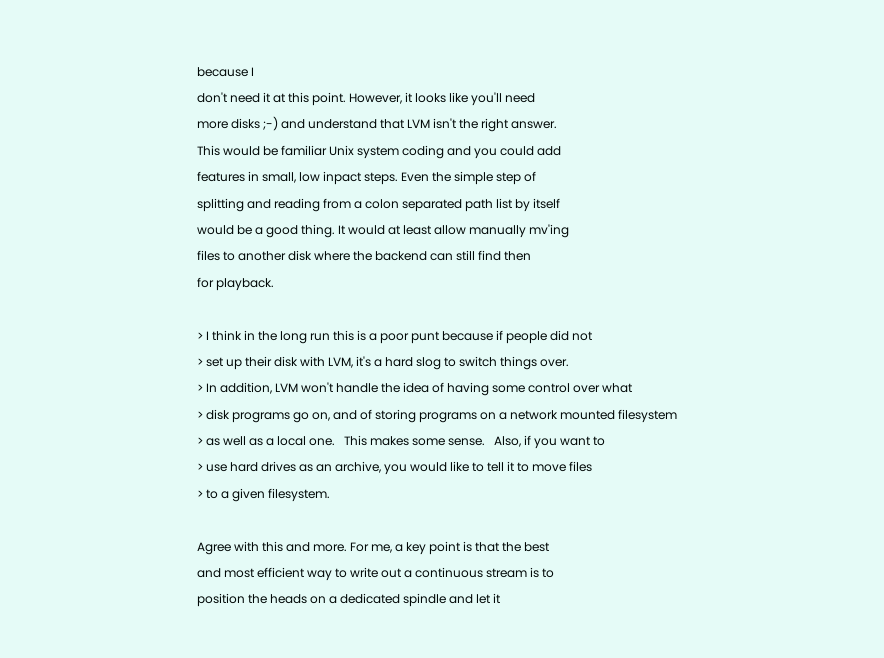because I
don't need it at this point. However, it looks like you'll need
more disks ;-) and understand that LVM isn't the right answer.
This would be familiar Unix system coding and you could add
features in small, low inpact steps. Even the simple step of
splitting and reading from a colon separated path list by itself
would be a good thing. It would at least allow manually mv'ing
files to another disk where the backend can still find then
for playback.

> I think in the long run this is a poor punt because if people did not
> set up their disk with LVM, it's a hard slog to switch things over.
> In addition, LVM won't handle the idea of having some control over what
> disk programs go on, and of storing programs on a network mounted filesystem
> as well as a local one.   This makes some sense.   Also, if you want to
> use hard drives as an archive, you would like to tell it to move files
> to a given filesystem.

Agree with this and more. For me, a key point is that the best
and most efficient way to write out a continuous stream is to
position the heads on a dedicated spindle and let it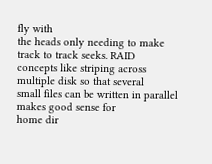fly with
the heads only needing to make track to track seeks. RAID
concepts like striping across multiple disk so that several
small files can be written in parallel makes good sense for
home dir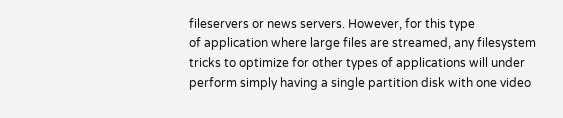fileservers or news servers. However, for this type
of application where large files are streamed, any filesystem
tricks to optimize for other types of applications will under
perform simply having a single partition disk with one video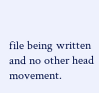file being written and no other head movement.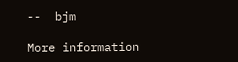--  bjm

More information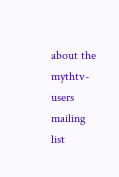about the mythtv-users mailing list